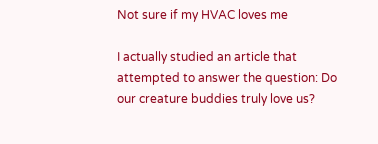Not sure if my HVAC loves me

I actually studied an article that attempted to answer the question: Do our creature buddies truly love us?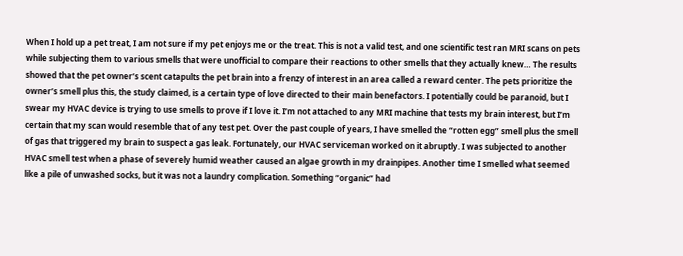When I hold up a pet treat, I am not sure if my pet enjoys me or the treat. This is not a valid test, and one scientific test ran MRI scans on pets while subjecting them to various smells that were unofficial to compare their reactions to other smells that they actually knew… The results showed that the pet owner’s scent catapults the pet brain into a frenzy of interest in an area called a reward center. The pets prioritize the owner’s smell plus this, the study claimed, is a certain type of love directed to their main benefactors. I potentially could be paranoid, but I swear my HVAC device is trying to use smells to prove if I love it. I’m not attached to any MRI machine that tests my brain interest, but I’m certain that my scan would resemble that of any test pet. Over the past couple of years, I have smelled the “rotten egg” smell plus the smell of gas that triggered my brain to suspect a gas leak. Fortunately, our HVAC serviceman worked on it abruptly. I was subjected to another HVAC smell test when a phase of severely humid weather caused an algae growth in my drainpipes. Another time I smelled what seemed like a pile of unwashed socks, but it was not a laundry complication. Something “organic” had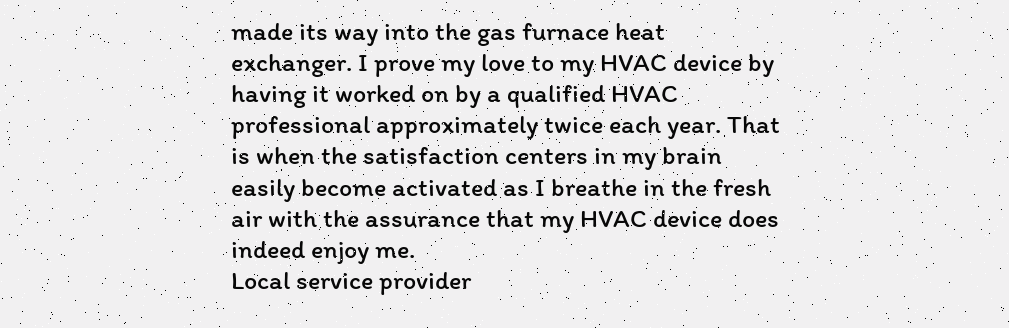made its way into the gas furnace heat exchanger. I prove my love to my HVAC device by having it worked on by a qualified HVAC professional approximately twice each year. That is when the satisfaction centers in my brain easily become activated as I breathe in the fresh air with the assurance that my HVAC device does indeed enjoy me.
Local service provider